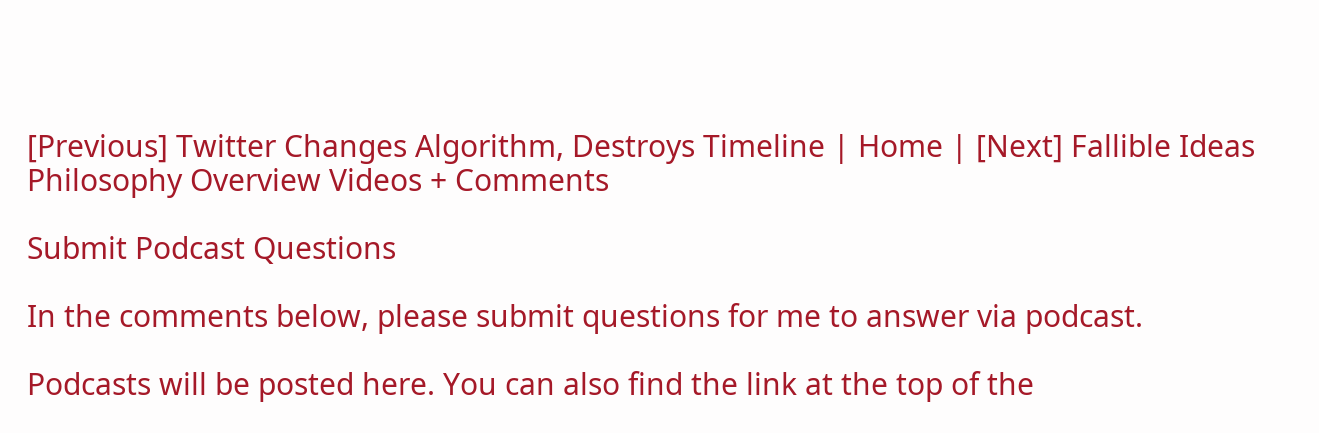[Previous] Twitter Changes Algorithm, Destroys Timeline | Home | [Next] Fallible Ideas Philosophy Overview Videos + Comments

Submit Podcast Questions

In the comments below, please submit questions for me to answer via podcast.

Podcasts will be posted here. You can also find the link at the top of the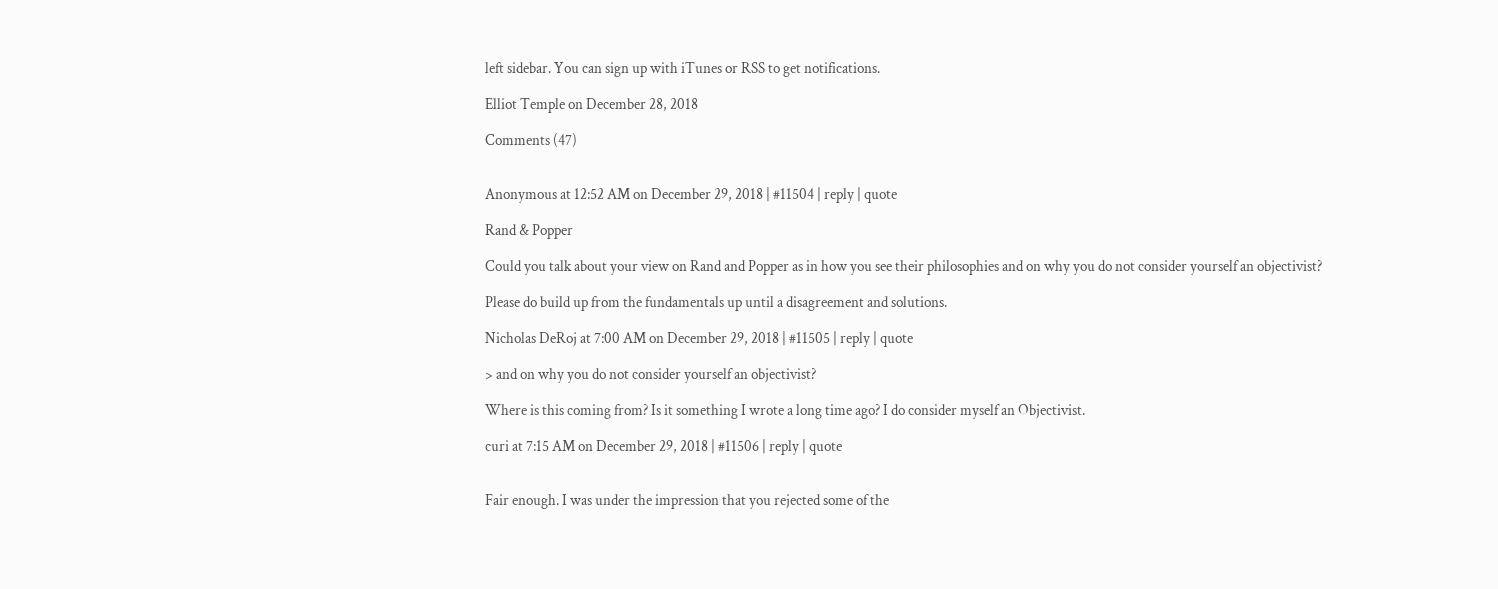left sidebar. You can sign up with iTunes or RSS to get notifications.

Elliot Temple on December 28, 2018

Comments (47)


Anonymous at 12:52 AM on December 29, 2018 | #11504 | reply | quote

Rand & Popper

Could you talk about your view on Rand and Popper as in how you see their philosophies and on why you do not consider yourself an objectivist?

Please do build up from the fundamentals up until a disagreement and solutions.

Nicholas DeRoj at 7:00 AM on December 29, 2018 | #11505 | reply | quote

> and on why you do not consider yourself an objectivist?

Where is this coming from? Is it something I wrote a long time ago? I do consider myself an Objectivist.

curi at 7:15 AM on December 29, 2018 | #11506 | reply | quote


Fair enough. I was under the impression that you rejected some of the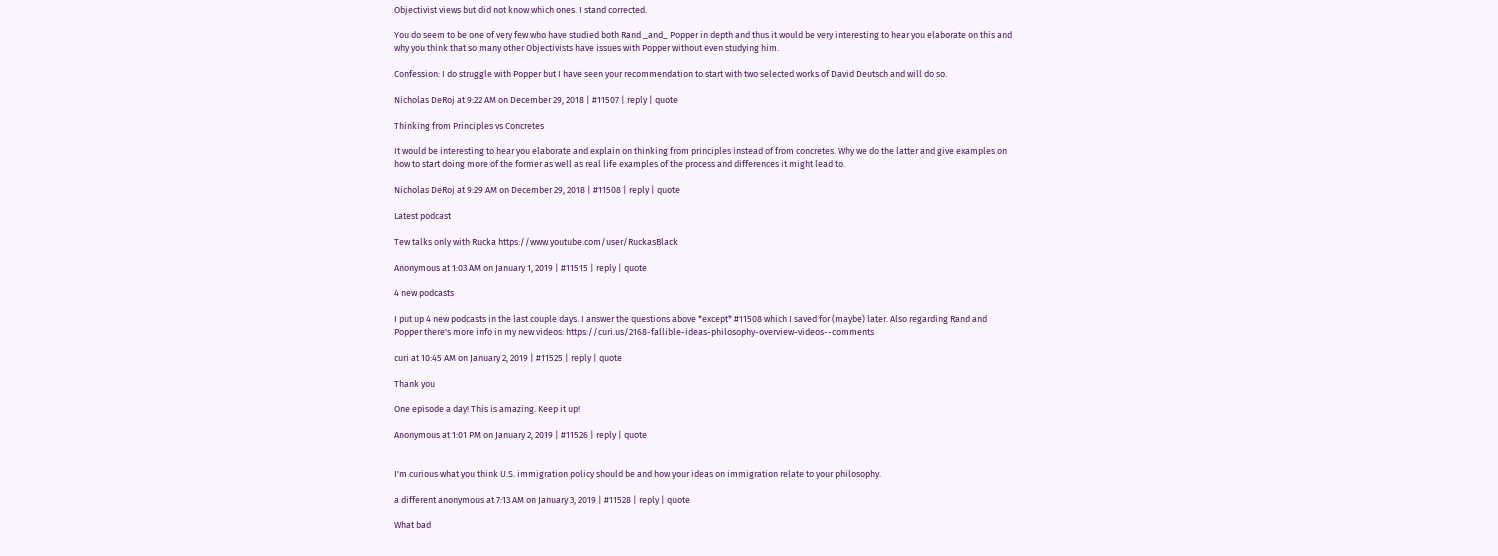Objectivist views but did not know which ones. I stand corrected.

You do seem to be one of very few who have studied both Rand _and_ Popper in depth and thus it would be very interesting to hear you elaborate on this and why you think that so many other Objectivists have issues with Popper without even studying him.

Confession: I do struggle with Popper but I have seen your recommendation to start with two selected works of David Deutsch and will do so.

Nicholas DeRoj at 9:22 AM on December 29, 2018 | #11507 | reply | quote

Thinking from Principles vs Concretes

It would be interesting to hear you elaborate and explain on thinking from principles instead of from concretes. Why we do the latter and give examples on how to start doing more of the former as well as real life examples of the process and differences it might lead to.

Nicholas DeRoj at 9:29 AM on December 29, 2018 | #11508 | reply | quote

Latest podcast

Tew talks only with Rucka https://www.youtube.com/user/RuckasBlack

Anonymous at 1:03 AM on January 1, 2019 | #11515 | reply | quote

4 new podcasts

I put up 4 new podcasts in the last couple days. I answer the questions above *except* #11508 which I saved for (maybe) later. Also regarding Rand and Popper there's more info in my new videos: https://curi.us/2168-fallible-ideas-philosophy-overview-videos--comments

curi at 10:45 AM on January 2, 2019 | #11525 | reply | quote

Thank you

One episode a day! This is amazing. Keep it up!

Anonymous at 1:01 PM on January 2, 2019 | #11526 | reply | quote


I'm curious what you think U.S. immigration policy should be and how your ideas on immigration relate to your philosophy.

a different anonymous at 7:13 AM on January 3, 2019 | #11528 | reply | quote

What bad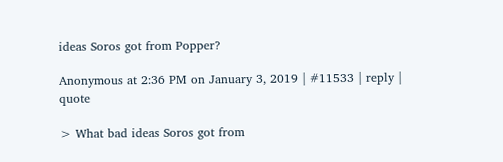ideas Soros got from Popper?

Anonymous at 2:36 PM on January 3, 2019 | #11533 | reply | quote

> What bad ideas Soros got from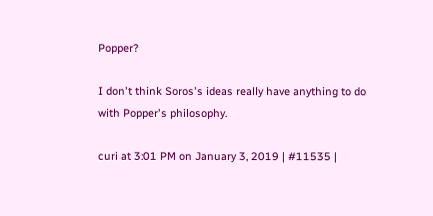Popper?

I don't think Soros's ideas really have anything to do with Popper's philosophy.

curi at 3:01 PM on January 3, 2019 | #11535 |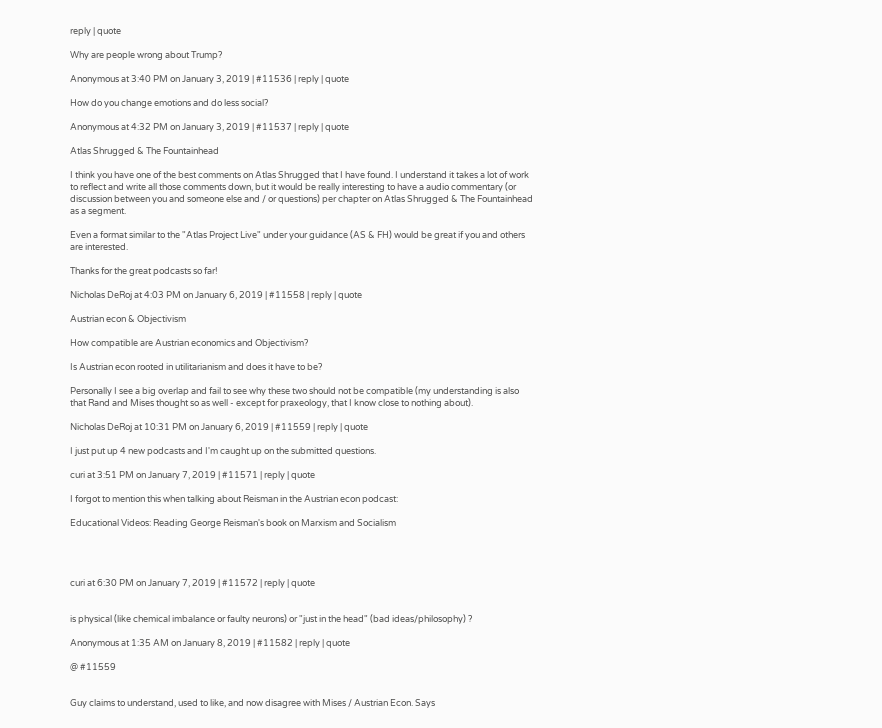reply | quote

Why are people wrong about Trump?

Anonymous at 3:40 PM on January 3, 2019 | #11536 | reply | quote

How do you change emotions and do less social?

Anonymous at 4:32 PM on January 3, 2019 | #11537 | reply | quote

Atlas Shrugged & The Fountainhead

I think you have one of the best comments on Atlas Shrugged that I have found. I understand it takes a lot of work to reflect and write all those comments down, but it would be really interesting to have a audio commentary (or discussion between you and someone else and / or questions) per chapter on Atlas Shrugged & The Fountainhead as a segment.

Even a format similar to the "Atlas Project Live" under your guidance (AS & FH) would be great if you and others are interested.

Thanks for the great podcasts so far!

Nicholas DeRoj at 4:03 PM on January 6, 2019 | #11558 | reply | quote

Austrian econ & Objectivism

How compatible are Austrian economics and Objectivism?

Is Austrian econ rooted in utilitarianism and does it have to be?

Personally I see a big overlap and fail to see why these two should not be compatible (my understanding is also that Rand and Mises thought so as well - except for praxeology, that I know close to nothing about).

Nicholas DeRoj at 10:31 PM on January 6, 2019 | #11559 | reply | quote

I just put up 4 new podcasts and I'm caught up on the submitted questions.

curi at 3:51 PM on January 7, 2019 | #11571 | reply | quote

I forgot to mention this when talking about Reisman in the Austrian econ podcast:

Educational Videos: Reading George Reisman's book on Marxism and Socialism




curi at 6:30 PM on January 7, 2019 | #11572 | reply | quote


is physical (like chemical imbalance or faulty neurons) or "just in the head" (bad ideas/philosophy) ?

Anonymous at 1:35 AM on January 8, 2019 | #11582 | reply | quote

@ #11559


Guy claims to understand, used to like, and now disagree with Mises / Austrian Econ. Says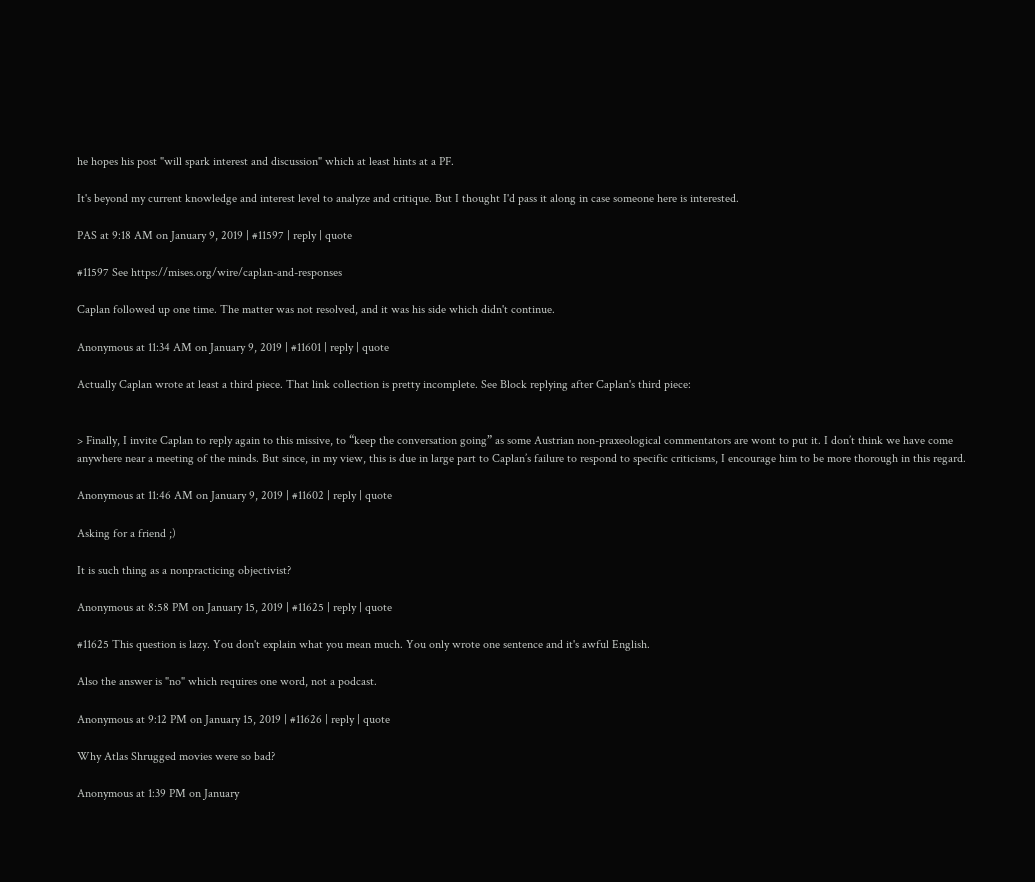he hopes his post "will spark interest and discussion" which at least hints at a PF.

It's beyond my current knowledge and interest level to analyze and critique. But I thought I'd pass it along in case someone here is interested.

PAS at 9:18 AM on January 9, 2019 | #11597 | reply | quote

#11597 See https://mises.org/wire/caplan-and-responses

Caplan followed up one time. The matter was not resolved, and it was his side which didn't continue.

Anonymous at 11:34 AM on January 9, 2019 | #11601 | reply | quote

Actually Caplan wrote at least a third piece. That link collection is pretty incomplete. See Block replying after Caplan's third piece:


> Finally, I invite Caplan to reply again to this missive, to “keep the conversation going” as some Austrian non-praxeological commentators are wont to put it. I don’t think we have come anywhere near a meeting of the minds. But since, in my view, this is due in large part to Caplan’s failure to respond to specific criticisms, I encourage him to be more thorough in this regard.

Anonymous at 11:46 AM on January 9, 2019 | #11602 | reply | quote

Asking for a friend ;)

It is such thing as a nonpracticing objectivist?

Anonymous at 8:58 PM on January 15, 2019 | #11625 | reply | quote

#11625 This question is lazy. You don't explain what you mean much. You only wrote one sentence and it's awful English.

Also the answer is "no" which requires one word, not a podcast.

Anonymous at 9:12 PM on January 15, 2019 | #11626 | reply | quote

Why Atlas Shrugged movies were so bad?

Anonymous at 1:39 PM on January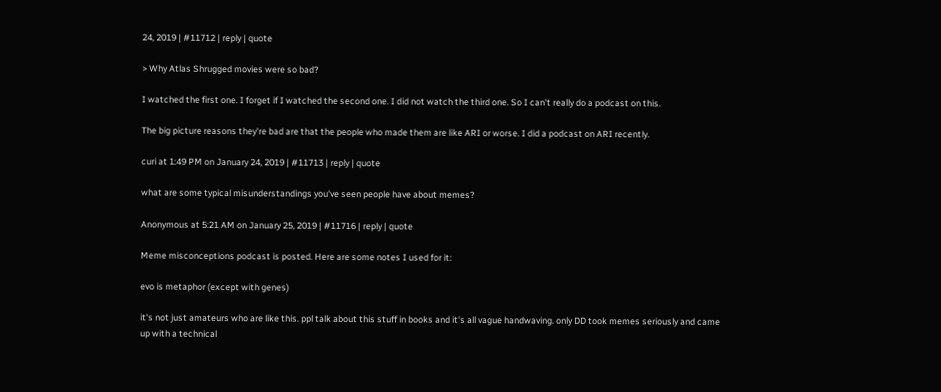24, 2019 | #11712 | reply | quote

> Why Atlas Shrugged movies were so bad?

I watched the first one. I forget if I watched the second one. I did not watch the third one. So I can't really do a podcast on this.

The big picture reasons they're bad are that the people who made them are like ARI or worse. I did a podcast on ARI recently.

curi at 1:49 PM on January 24, 2019 | #11713 | reply | quote

what are some typical misunderstandings you've seen people have about memes?

Anonymous at 5:21 AM on January 25, 2019 | #11716 | reply | quote

Meme misconceptions podcast is posted. Here are some notes I used for it:

evo is metaphor (except with genes)

it's not just amateurs who are like this. ppl talk about this stuff in books and it's all vague handwaving. only DD took memes seriously and came up with a technical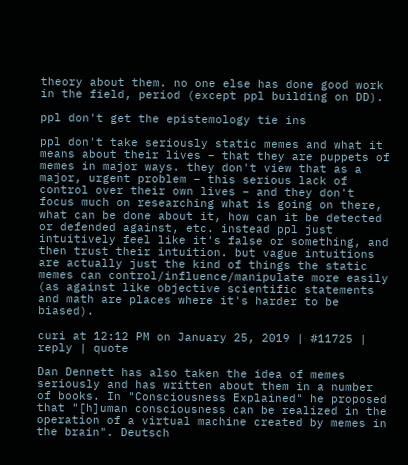theory about them. no one else has done good work in the field, period (except ppl building on DD).

ppl don't get the epistemology tie ins

ppl don't take seriously static memes and what it means about their lives – that they are puppets of memes in major ways. they don't view that as a major, urgent problem – this serious lack of control over their own lives – and they don't focus much on researching what is going on there, what can be done about it, how can it be detected or defended against, etc. instead ppl just intuitively feel like it's false or something, and then trust their intuition. but vague intuitions are actually just the kind of things the static memes can control/influence/manipulate more easily (as against like objective scientific statements and math are places where it's harder to be biased).

curi at 12:12 PM on January 25, 2019 | #11725 | reply | quote

Dan Dennett has also taken the idea of memes seriously and has written about them in a number of books. In "Consciousness Explained" he proposed that "[h]uman consciousness can be realized in the operation of a virtual machine created by memes in the brain". Deutsch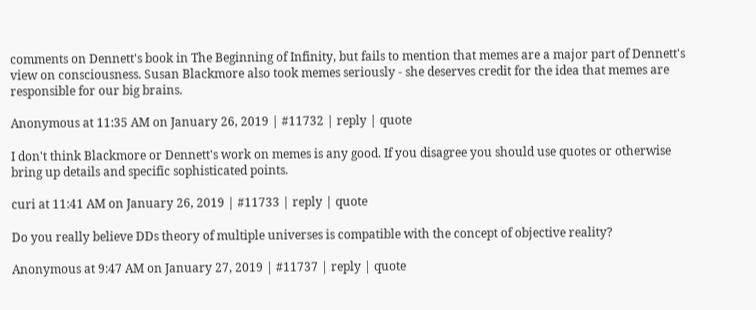comments on Dennett's book in The Beginning of Infinity, but fails to mention that memes are a major part of Dennett's view on consciousness. Susan Blackmore also took memes seriously - she deserves credit for the idea that memes are responsible for our big brains.

Anonymous at 11:35 AM on January 26, 2019 | #11732 | reply | quote

I don't think Blackmore or Dennett's work on memes is any good. If you disagree you should use quotes or otherwise bring up details and specific sophisticated points.

curi at 11:41 AM on January 26, 2019 | #11733 | reply | quote

Do you really believe DDs theory of multiple universes is compatible with the concept of objective reality?

Anonymous at 9:47 AM on January 27, 2019 | #11737 | reply | quote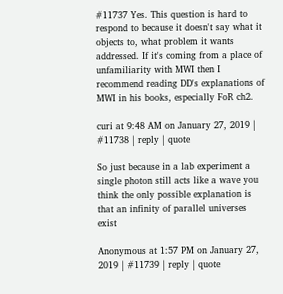#11737 Yes. This question is hard to respond to because it doesn't say what it objects to, what problem it wants addressed. If it's coming from a place of unfamiliarity with MWI then I recommend reading DD's explanations of MWI in his books, especially FoR ch2.

curi at 9:48 AM on January 27, 2019 | #11738 | reply | quote

So just because in a lab experiment a single photon still acts like a wave you think the only possible explanation is that an infinity of parallel universes exist

Anonymous at 1:57 PM on January 27, 2019 | #11739 | reply | quote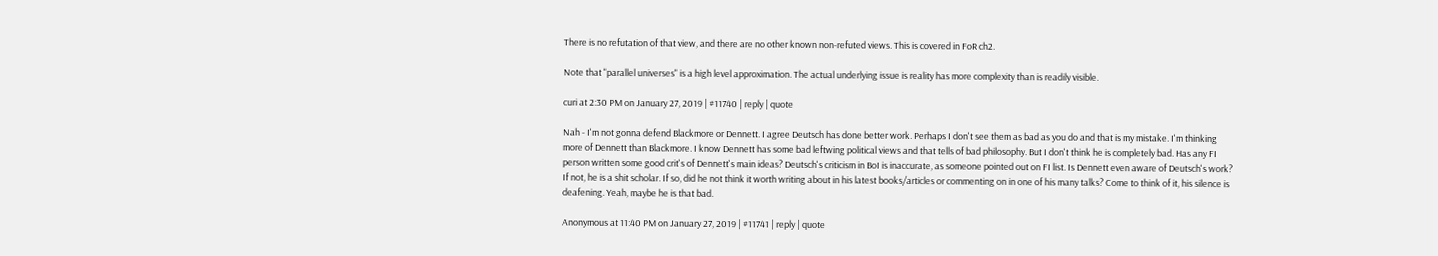There is no refutation of that view, and there are no other known non-refuted views. This is covered in FoR ch2.

Note that "parallel universes" is a high level approximation. The actual underlying issue is reality has more complexity than is readily visible.

curi at 2:30 PM on January 27, 2019 | #11740 | reply | quote

Nah - I'm not gonna defend Blackmore or Dennett. I agree Deutsch has done better work. Perhaps I don't see them as bad as you do and that is my mistake. I'm thinking more of Dennett than Blackmore. I know Dennett has some bad leftwing political views and that tells of bad philosophy. But I don't think he is completely bad. Has any FI person written some good crit's of Dennett's main ideas? Deutsch's criticism in BoI is inaccurate, as someone pointed out on FI list. Is Dennett even aware of Deutsch's work? If not, he is a shit scholar. If so, did he not think it worth writing about in his latest books/articles or commenting on in one of his many talks? Come to think of it, his silence is deafening. Yeah, maybe he is that bad.

Anonymous at 11:40 PM on January 27, 2019 | #11741 | reply | quote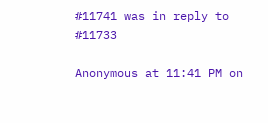#11741 was in reply to #11733

Anonymous at 11:41 PM on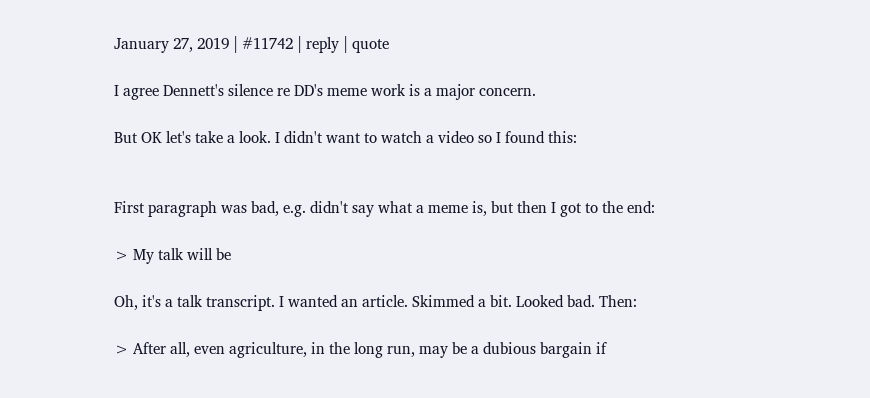January 27, 2019 | #11742 | reply | quote

I agree Dennett's silence re DD's meme work is a major concern.

But OK let's take a look. I didn't want to watch a video so I found this:


First paragraph was bad, e.g. didn't say what a meme is, but then I got to the end:

> My talk will be

Oh, it's a talk transcript. I wanted an article. Skimmed a bit. Looked bad. Then:

> After all, even agriculture, in the long run, may be a dubious bargain if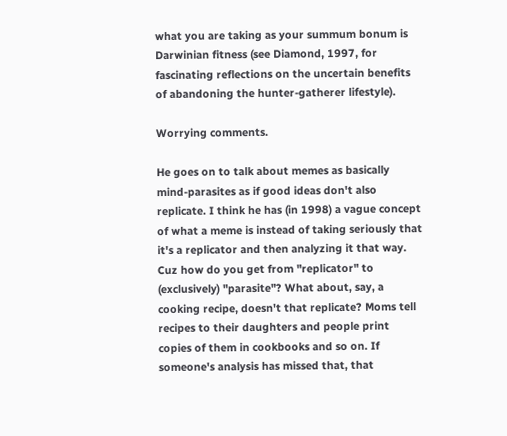what you are taking as your summum bonum is Darwinian fitness (see Diamond, 1997, for fascinating reflections on the uncertain benefits of abandoning the hunter-gatherer lifestyle).

Worrying comments.

He goes on to talk about memes as basically mind-parasites as if good ideas don't also replicate. I think he has (in 1998) a vague concept of what a meme is instead of taking seriously that it's a replicator and then analyzing it that way. Cuz how do you get from "replicator" to (exclusively) "parasite"? What about, say, a cooking recipe, doesn't that replicate? Moms tell recipes to their daughters and people print copies of them in cookbooks and so on. If someone's analysis has missed that, that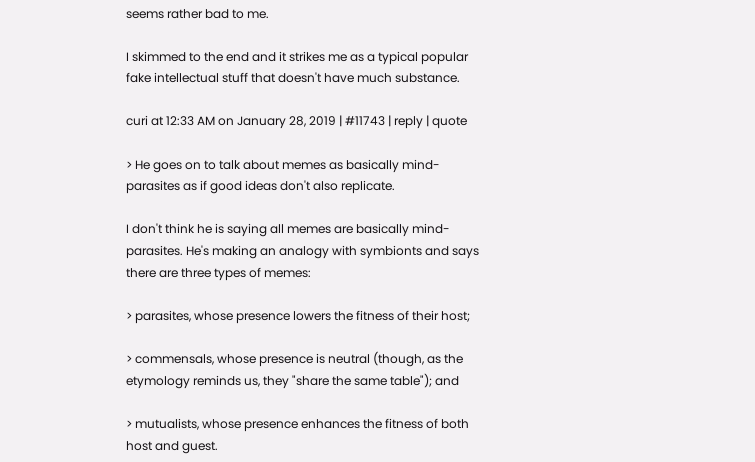seems rather bad to me.

I skimmed to the end and it strikes me as a typical popular fake intellectual stuff that doesn't have much substance.

curi at 12:33 AM on January 28, 2019 | #11743 | reply | quote

> He goes on to talk about memes as basically mind-parasites as if good ideas don't also replicate.

I don't think he is saying all memes are basically mind-parasites. He's making an analogy with symbionts and says there are three types of memes:

> parasites, whose presence lowers the fitness of their host;

> commensals, whose presence is neutral (though, as the etymology reminds us, they "share the same table"); and

> mutualists, whose presence enhances the fitness of both host and guest.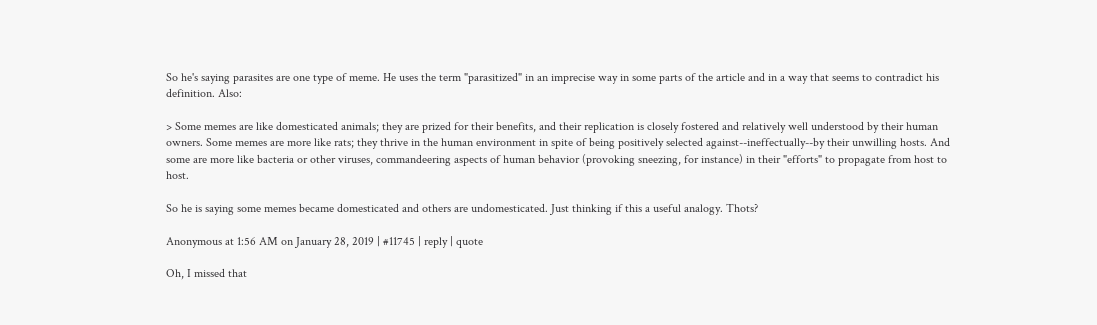So he's saying parasites are one type of meme. He uses the term "parasitized" in an imprecise way in some parts of the article and in a way that seems to contradict his definition. Also:

> Some memes are like domesticated animals; they are prized for their benefits, and their replication is closely fostered and relatively well understood by their human owners. Some memes are more like rats; they thrive in the human environment in spite of being positively selected against--ineffectually--by their unwilling hosts. And some are more like bacteria or other viruses, commandeering aspects of human behavior (provoking sneezing, for instance) in their "efforts" to propagate from host to host.

So he is saying some memes became domesticated and others are undomesticated. Just thinking if this a useful analogy. Thots?

Anonymous at 1:56 AM on January 28, 2019 | #11745 | reply | quote

Oh, I missed that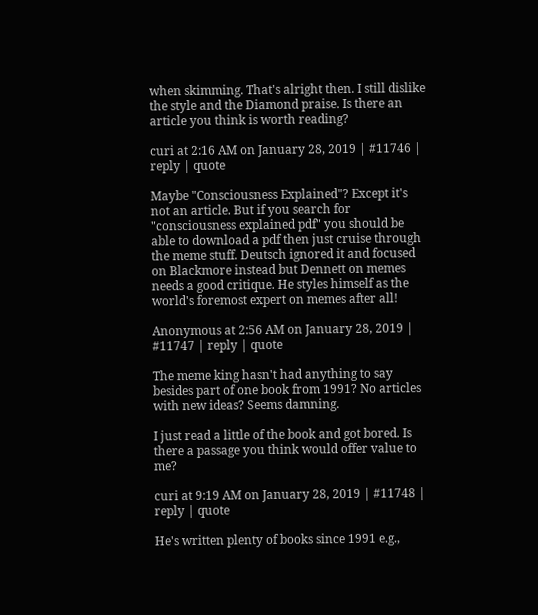when skimming. That's alright then. I still dislike the style and the Diamond praise. Is there an article you think is worth reading?

curi at 2:16 AM on January 28, 2019 | #11746 | reply | quote

Maybe "Consciousness Explained"? Except it's not an article. But if you search for "consciousness explained pdf" you should be able to download a pdf then just cruise through the meme stuff. Deutsch ignored it and focused on Blackmore instead but Dennett on memes needs a good critique. He styles himself as the world's foremost expert on memes after all!

Anonymous at 2:56 AM on January 28, 2019 | #11747 | reply | quote

The meme king hasn't had anything to say besides part of one book from 1991? No articles with new ideas? Seems damning.

I just read a little of the book and got bored. Is there a passage you think would offer value to me?

curi at 9:19 AM on January 28, 2019 | #11748 | reply | quote

He's written plenty of books since 1991 e.g.,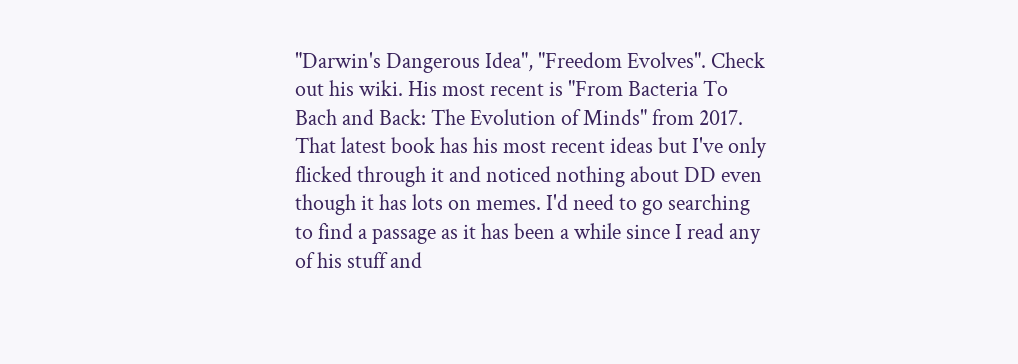"Darwin's Dangerous Idea", "Freedom Evolves". Check out his wiki. His most recent is "From Bacteria To Bach and Back: The Evolution of Minds" from 2017. That latest book has his most recent ideas but I've only flicked through it and noticed nothing about DD even though it has lots on memes. I'd need to go searching to find a passage as it has been a while since I read any of his stuff and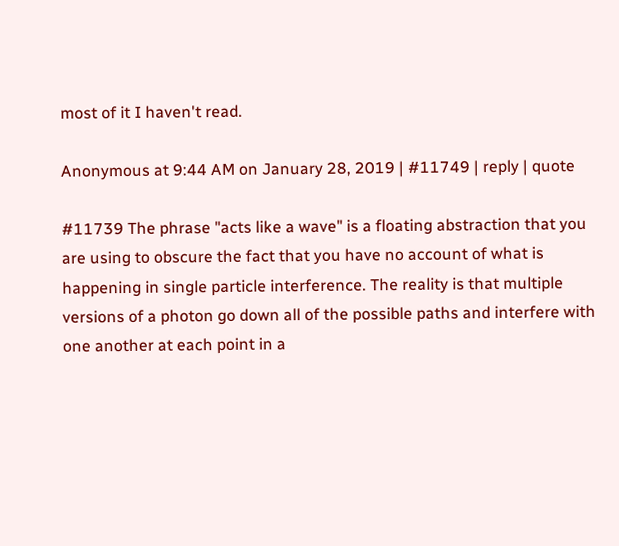most of it I haven't read.

Anonymous at 9:44 AM on January 28, 2019 | #11749 | reply | quote

#11739 The phrase "acts like a wave" is a floating abstraction that you are using to obscure the fact that you have no account of what is happening in single particle interference. The reality is that multiple versions of a photon go down all of the possible paths and interfere with one another at each point in a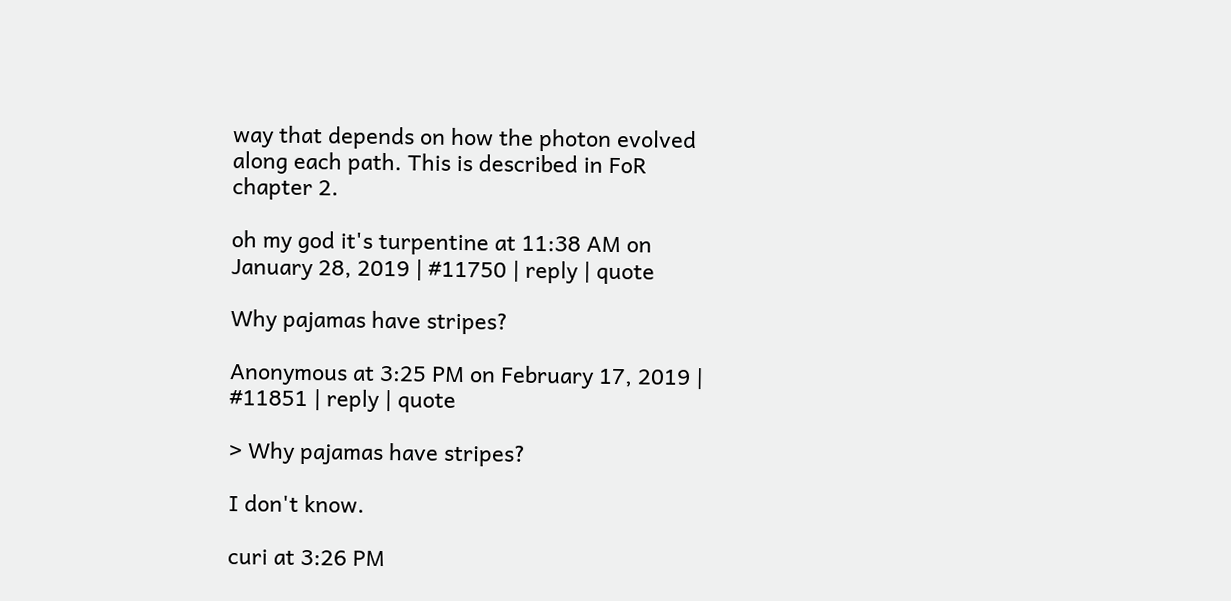way that depends on how the photon evolved along each path. This is described in FoR chapter 2.

oh my god it's turpentine at 11:38 AM on January 28, 2019 | #11750 | reply | quote

Why pajamas have stripes?

Anonymous at 3:25 PM on February 17, 2019 | #11851 | reply | quote

> Why pajamas have stripes?

I don't know.

curi at 3:26 PM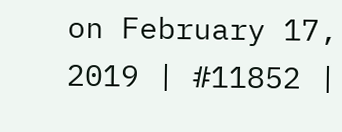on February 17, 2019 | #11852 |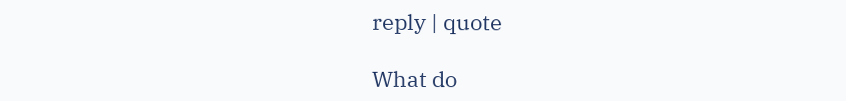reply | quote

What do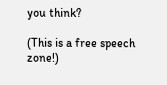you think?

(This is a free speech zone!)